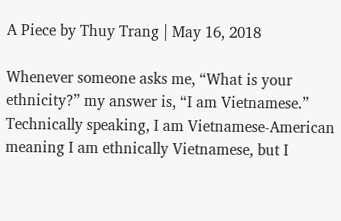A Piece by Thuy Trang | May 16, 2018

Whenever someone asks me, “What is your ethnicity?” my answer is, “I am Vietnamese.” Technically speaking, I am Vietnamese-American meaning I am ethnically Vietnamese, but I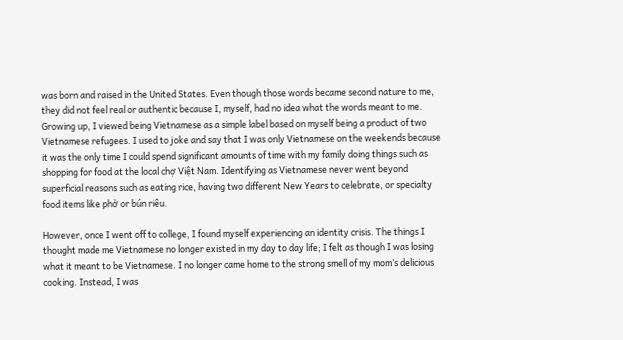was born and raised in the United States. Even though those words became second nature to me, they did not feel real or authentic because I, myself, had no idea what the words meant to me. Growing up, I viewed being Vietnamese as a simple label based on myself being a product of two Vietnamese refugees. I used to joke and say that I was only Vietnamese on the weekends because it was the only time I could spend significant amounts of time with my family doing things such as shopping for food at the local chợ Việt Nam. Identifying as Vietnamese never went beyond superficial reasons such as eating rice, having two different New Years to celebrate, or specialty food items like phở or bún riêu.

However, once I went off to college, I found myself experiencing an identity crisis. The things I thought made me Vietnamese no longer existed in my day to day life; I felt as though I was losing what it meant to be Vietnamese. I no longer came home to the strong smell of my mom’s delicious cooking. Instead, I was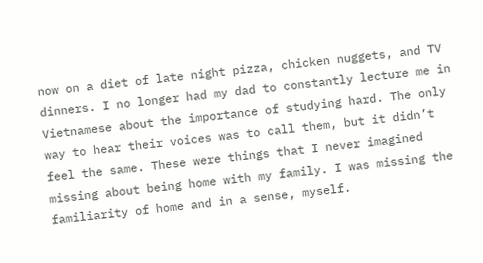now on a diet of late night pizza, chicken nuggets, and TV dinners. I no longer had my dad to constantly lecture me in Vietnamese about the importance of studying hard. The only way to hear their voices was to call them, but it didn’t feel the same. These were things that I never imagined missing about being home with my family. I was missing the familiarity of home and in a sense, myself.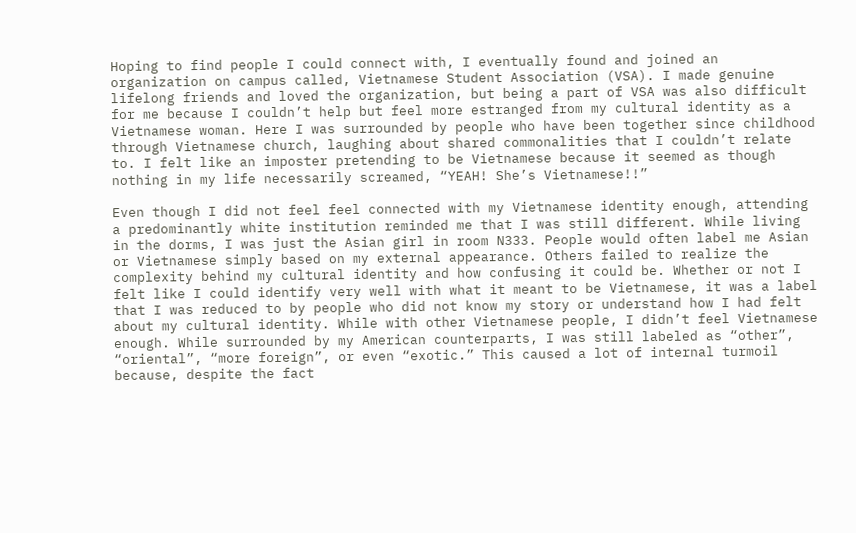Hoping to find people I could connect with, I eventually found and joined an organization on campus called, Vietnamese Student Association (VSA). I made genuine lifelong friends and loved the organization, but being a part of VSA was also difficult for me because I couldn’t help but feel more estranged from my cultural identity as a Vietnamese woman. Here I was surrounded by people who have been together since childhood through Vietnamese church, laughing about shared commonalities that I couldn’t relate to. I felt like an imposter pretending to be Vietnamese because it seemed as though nothing in my life necessarily screamed, “YEAH! She’s Vietnamese!!”

Even though I did not feel feel connected with my Vietnamese identity enough, attending a predominantly white institution reminded me that I was still different. While living in the dorms, I was just the Asian girl in room N333. People would often label me Asian or Vietnamese simply based on my external appearance. Others failed to realize the complexity behind my cultural identity and how confusing it could be. Whether or not I felt like I could identify very well with what it meant to be Vietnamese, it was a label that I was reduced to by people who did not know my story or understand how I had felt about my cultural identity. While with other Vietnamese people, I didn’t feel Vietnamese enough. While surrounded by my American counterparts, I was still labeled as “other”, “oriental”, “more foreign”, or even “exotic.” This caused a lot of internal turmoil because, despite the fact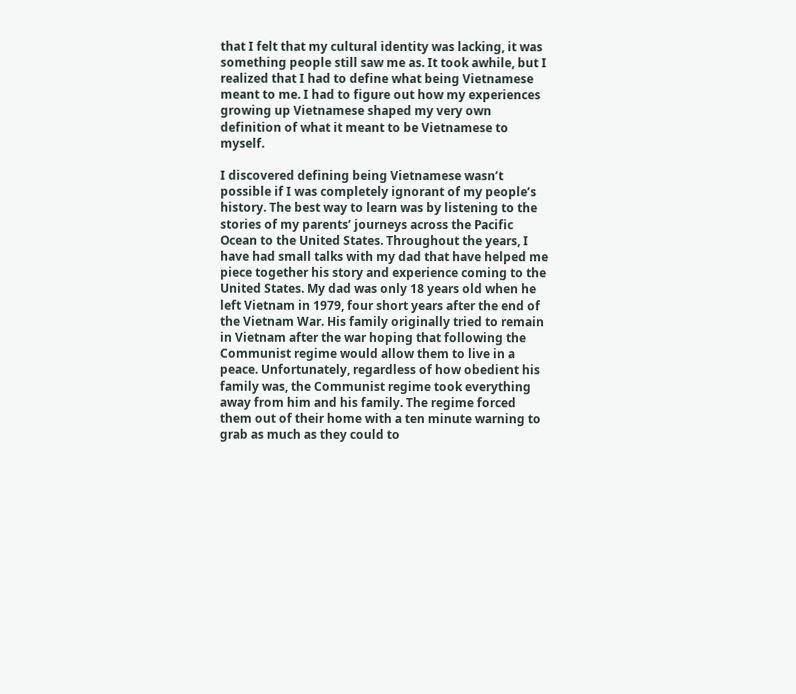that I felt that my cultural identity was lacking, it was something people still saw me as. It took awhile, but I realized that I had to define what being Vietnamese meant to me. I had to figure out how my experiences growing up Vietnamese shaped my very own definition of what it meant to be Vietnamese to myself.

I discovered defining being Vietnamese wasn’t possible if I was completely ignorant of my people’s history. The best way to learn was by listening to the stories of my parents’ journeys across the Pacific Ocean to the United States. Throughout the years, I have had small talks with my dad that have helped me piece together his story and experience coming to the United States. My dad was only 18 years old when he left Vietnam in 1979, four short years after the end of the Vietnam War. His family originally tried to remain in Vietnam after the war hoping that following the Communist regime would allow them to live in a peace. Unfortunately, regardless of how obedient his family was, the Communist regime took everything away from him and his family. The regime forced them out of their home with a ten minute warning to grab as much as they could to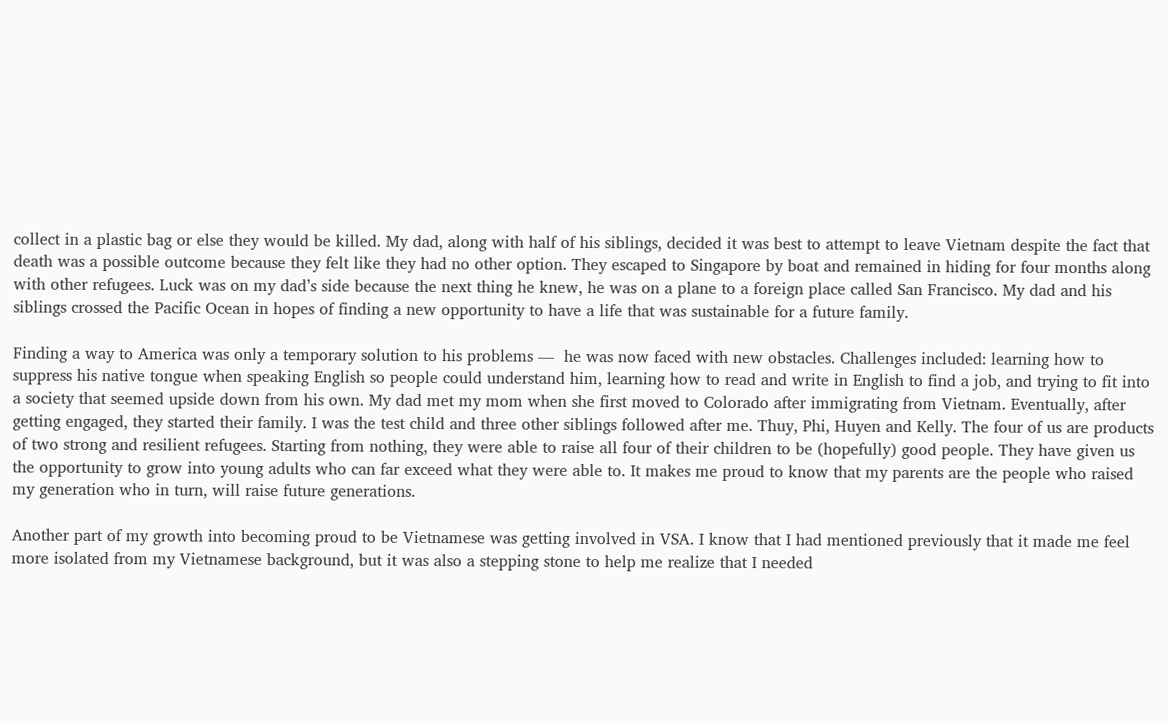collect in a plastic bag or else they would be killed. My dad, along with half of his siblings, decided it was best to attempt to leave Vietnam despite the fact that death was a possible outcome because they felt like they had no other option. They escaped to Singapore by boat and remained in hiding for four months along with other refugees. Luck was on my dad’s side because the next thing he knew, he was on a plane to a foreign place called San Francisco. My dad and his siblings crossed the Pacific Ocean in hopes of finding a new opportunity to have a life that was sustainable for a future family.

Finding a way to America was only a temporary solution to his problems —  he was now faced with new obstacles. Challenges included: learning how to suppress his native tongue when speaking English so people could understand him, learning how to read and write in English to find a job, and trying to fit into a society that seemed upside down from his own. My dad met my mom when she first moved to Colorado after immigrating from Vietnam. Eventually, after getting engaged, they started their family. I was the test child and three other siblings followed after me. Thuy, Phi, Huyen and Kelly. The four of us are products of two strong and resilient refugees. Starting from nothing, they were able to raise all four of their children to be (hopefully) good people. They have given us the opportunity to grow into young adults who can far exceed what they were able to. It makes me proud to know that my parents are the people who raised my generation who in turn, will raise future generations.

Another part of my growth into becoming proud to be Vietnamese was getting involved in VSA. I know that I had mentioned previously that it made me feel more isolated from my Vietnamese background, but it was also a stepping stone to help me realize that I needed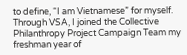to define, “I am Vietnamese” for myself. Through VSA, I joined the Collective Philanthropy Project Campaign Team my freshman year of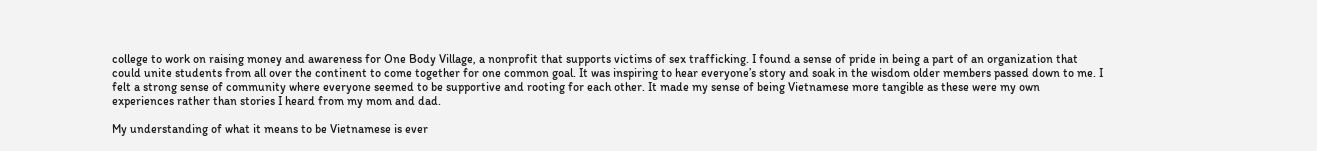college to work on raising money and awareness for One Body Village, a nonprofit that supports victims of sex trafficking. I found a sense of pride in being a part of an organization that could unite students from all over the continent to come together for one common goal. It was inspiring to hear everyone’s story and soak in the wisdom older members passed down to me. I felt a strong sense of community where everyone seemed to be supportive and rooting for each other. It made my sense of being Vietnamese more tangible as these were my own experiences rather than stories I heard from my mom and dad.

My understanding of what it means to be Vietnamese is ever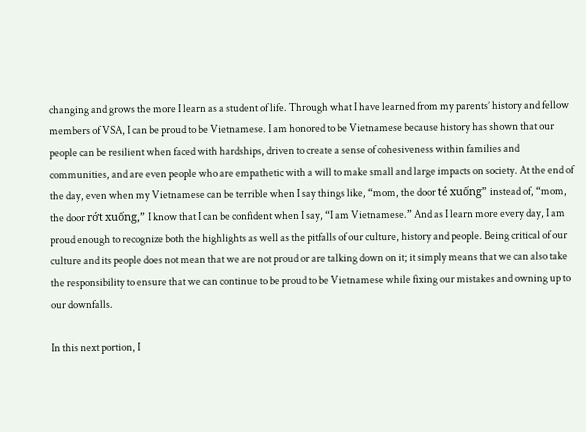changing and grows the more I learn as a student of life. Through what I have learned from my parents’ history and fellow members of VSA, I can be proud to be Vietnamese. I am honored to be Vietnamese because history has shown that our people can be resilient when faced with hardships, driven to create a sense of cohesiveness within families and communities, and are even people who are empathetic with a will to make small and large impacts on society. At the end of the day, even when my Vietnamese can be terrible when I say things like, “mom, the door té xuống” instead of, “mom, the door rớt xuống,” I know that I can be confident when I say, “I am Vietnamese.” And as I learn more every day, I am proud enough to recognize both the highlights as well as the pitfalls of our culture, history and people. Being critical of our culture and its people does not mean that we are not proud or are talking down on it; it simply means that we can also take the responsibility to ensure that we can continue to be proud to be Vietnamese while fixing our mistakes and owning up to our downfalls.

In this next portion, I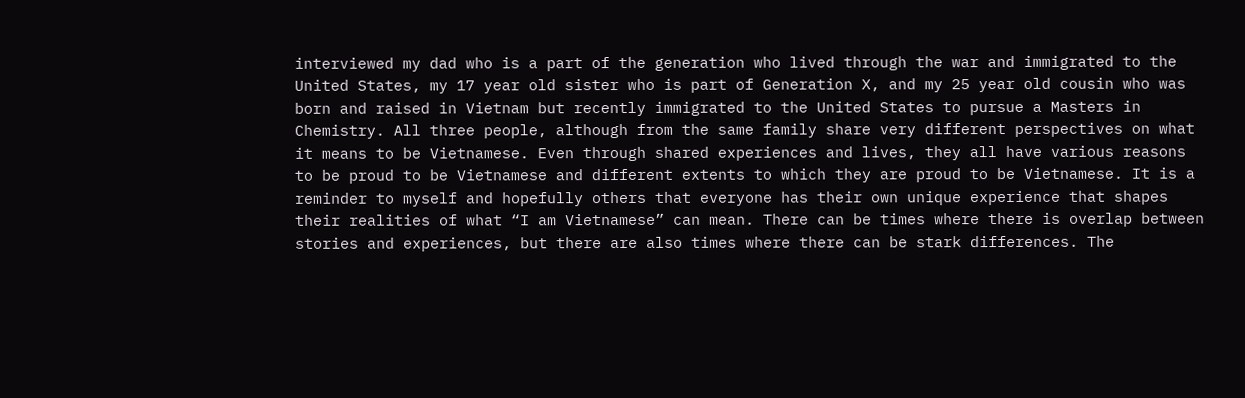interviewed my dad who is a part of the generation who lived through the war and immigrated to the United States, my 17 year old sister who is part of Generation X, and my 25 year old cousin who was born and raised in Vietnam but recently immigrated to the United States to pursue a Masters in Chemistry. All three people, although from the same family share very different perspectives on what it means to be Vietnamese. Even through shared experiences and lives, they all have various reasons to be proud to be Vietnamese and different extents to which they are proud to be Vietnamese. It is a reminder to myself and hopefully others that everyone has their own unique experience that shapes their realities of what “I am Vietnamese” can mean. There can be times where there is overlap between stories and experiences, but there are also times where there can be stark differences. The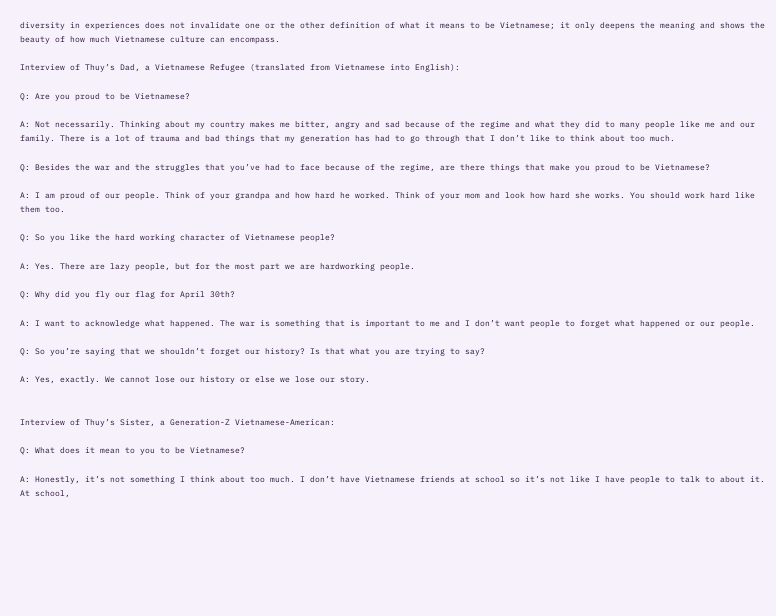diversity in experiences does not invalidate one or the other definition of what it means to be Vietnamese; it only deepens the meaning and shows the beauty of how much Vietnamese culture can encompass.

Interview of Thuy’s Dad, a Vietnamese Refugee (translated from Vietnamese into English):

Q: Are you proud to be Vietnamese?

A: Not necessarily. Thinking about my country makes me bitter, angry and sad because of the regime and what they did to many people like me and our family. There is a lot of trauma and bad things that my generation has had to go through that I don’t like to think about too much.

Q: Besides the war and the struggles that you’ve had to face because of the regime, are there things that make you proud to be Vietnamese?

A: I am proud of our people. Think of your grandpa and how hard he worked. Think of your mom and look how hard she works. You should work hard like them too.

Q: So you like the hard working character of Vietnamese people?

A: Yes. There are lazy people, but for the most part we are hardworking people.

Q: Why did you fly our flag for April 30th?

A: I want to acknowledge what happened. The war is something that is important to me and I don’t want people to forget what happened or our people.

Q: So you’re saying that we shouldn’t forget our history? Is that what you are trying to say?

A: Yes, exactly. We cannot lose our history or else we lose our story.


Interview of Thuy’s Sister, a Generation-Z Vietnamese-American:

Q: What does it mean to you to be Vietnamese?

A: Honestly, it’s not something I think about too much. I don’t have Vietnamese friends at school so it’s not like I have people to talk to about it. At school,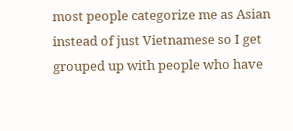most people categorize me as Asian instead of just Vietnamese so I get grouped up with people who have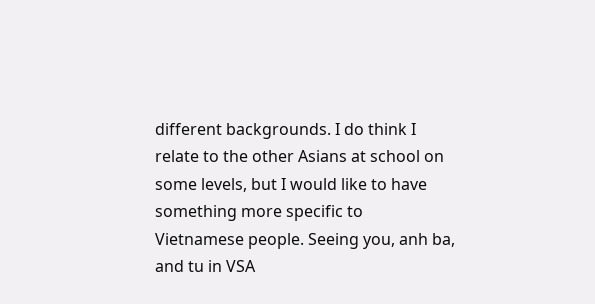different backgrounds. I do think I relate to the other Asians at school on some levels, but I would like to have something more specific to Vietnamese people. Seeing you, anh ba, and tu in VSA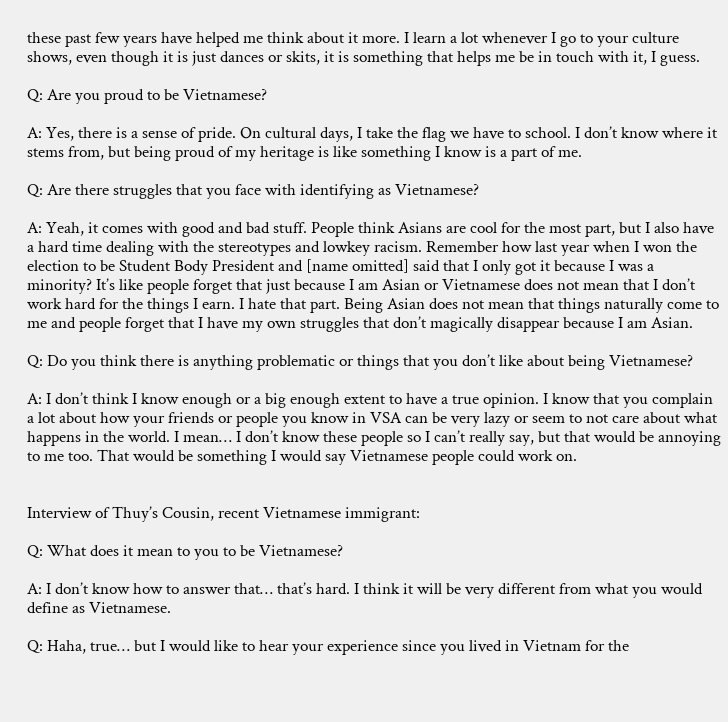these past few years have helped me think about it more. I learn a lot whenever I go to your culture shows, even though it is just dances or skits, it is something that helps me be in touch with it, I guess.

Q: Are you proud to be Vietnamese?

A: Yes, there is a sense of pride. On cultural days, I take the flag we have to school. I don’t know where it stems from, but being proud of my heritage is like something I know is a part of me.

Q: Are there struggles that you face with identifying as Vietnamese?

A: Yeah, it comes with good and bad stuff. People think Asians are cool for the most part, but I also have a hard time dealing with the stereotypes and lowkey racism. Remember how last year when I won the election to be Student Body President and [name omitted] said that I only got it because I was a minority? It’s like people forget that just because I am Asian or Vietnamese does not mean that I don’t work hard for the things I earn. I hate that part. Being Asian does not mean that things naturally come to me and people forget that I have my own struggles that don’t magically disappear because I am Asian.

Q: Do you think there is anything problematic or things that you don’t like about being Vietnamese?

A: I don’t think I know enough or a big enough extent to have a true opinion. I know that you complain a lot about how your friends or people you know in VSA can be very lazy or seem to not care about what happens in the world. I mean… I don’t know these people so I can’t really say, but that would be annoying to me too. That would be something I would say Vietnamese people could work on.


Interview of Thuy’s Cousin, recent Vietnamese immigrant:

Q: What does it mean to you to be Vietnamese?

A: I don’t know how to answer that… that’s hard. I think it will be very different from what you would define as Vietnamese.

Q: Haha, true… but I would like to hear your experience since you lived in Vietnam for the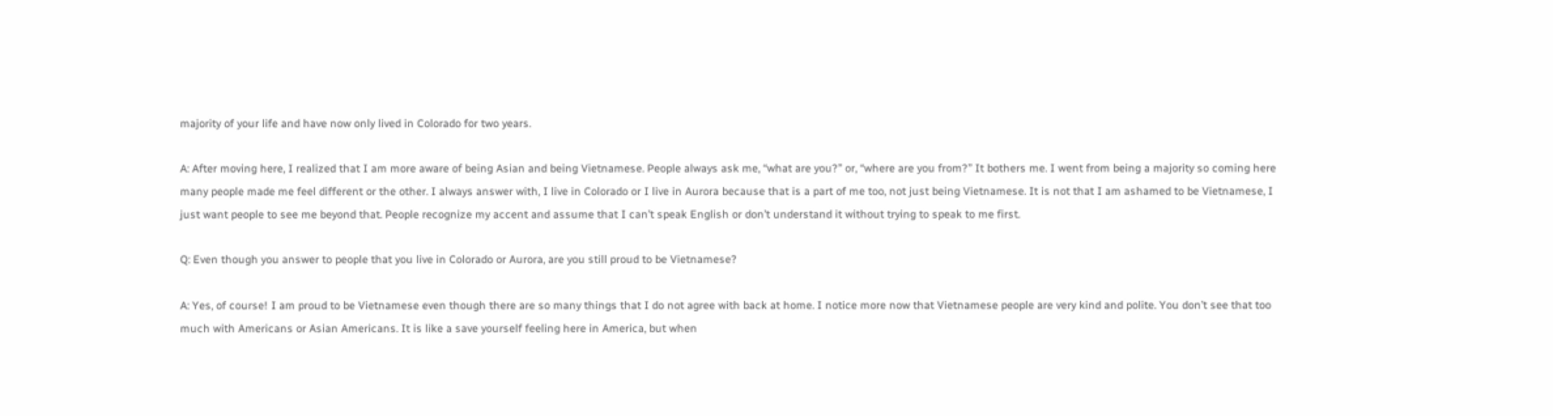majority of your life and have now only lived in Colorado for two years.

A: After moving here, I realized that I am more aware of being Asian and being Vietnamese. People always ask me, “what are you?” or, “where are you from?” It bothers me. I went from being a majority so coming here many people made me feel different or the other. I always answer with, I live in Colorado or I live in Aurora because that is a part of me too, not just being Vietnamese. It is not that I am ashamed to be Vietnamese, I just want people to see me beyond that. People recognize my accent and assume that I can’t speak English or don’t understand it without trying to speak to me first.

Q: Even though you answer to people that you live in Colorado or Aurora, are you still proud to be Vietnamese?

A: Yes, of course! I am proud to be Vietnamese even though there are so many things that I do not agree with back at home. I notice more now that Vietnamese people are very kind and polite. You don’t see that too much with Americans or Asian Americans. It is like a save yourself feeling here in America, but when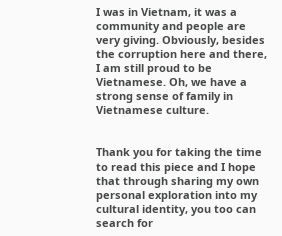I was in Vietnam, it was a community and people are very giving. Obviously, besides the corruption here and there, I am still proud to be Vietnamese. Oh, we have a strong sense of family in Vietnamese culture.


Thank you for taking the time to read this piece and I hope that through sharing my own personal exploration into my cultural identity, you too can search for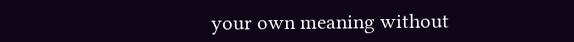your own meaning without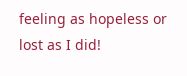feeling as hopeless or lost as I did!